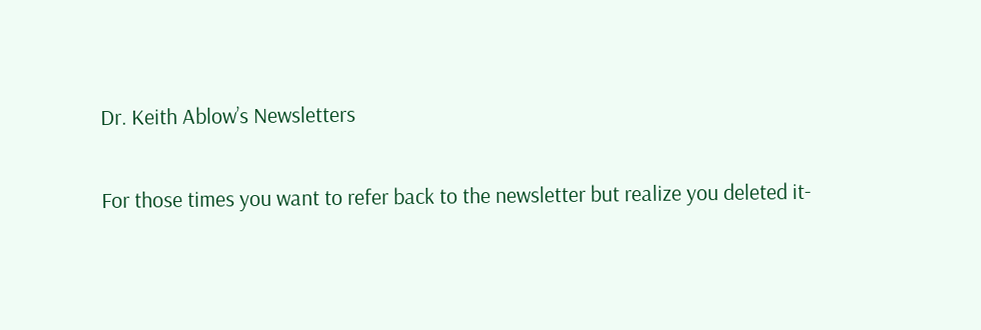Dr. Keith Ablow’s Newsletters

For those times you want to refer back to the newsletter but realize you deleted it-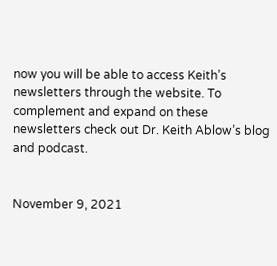now you will be able to access Keith’s newsletters through the website. To complement and expand on these newsletters check out Dr. Keith Ablow’s blog and podcast.


November 9, 2021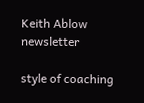Keith Ablow newsletter

style of coaching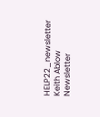HELP22_newsletter    Keith Ablow Newsletter